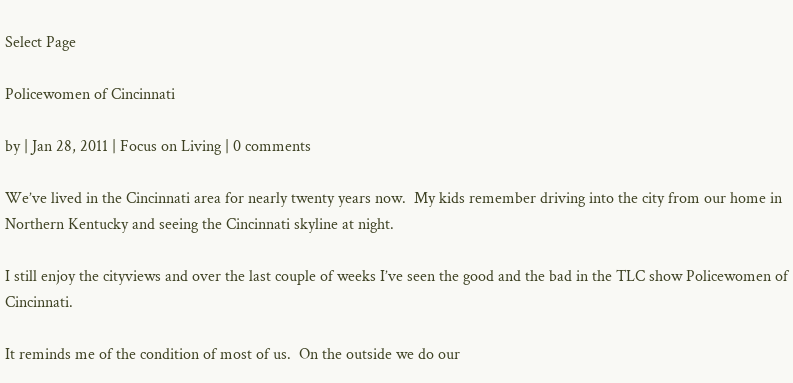Select Page

Policewomen of Cincinnati

by | Jan 28, 2011 | Focus on Living | 0 comments

We’ve lived in the Cincinnati area for nearly twenty years now.  My kids remember driving into the city from our home in Northern Kentucky and seeing the Cincinnati skyline at night.

I still enjoy the cityviews and over the last couple of weeks I’ve seen the good and the bad in the TLC show Policewomen of Cincinnati.

It reminds me of the condition of most of us.  On the outside we do our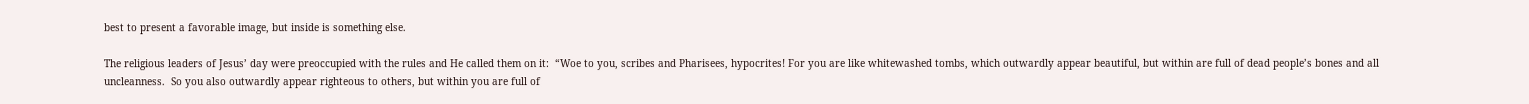best to present a favorable image, but inside is something else.

The religious leaders of Jesus’ day were preoccupied with the rules and He called them on it:  “Woe to you, scribes and Pharisees, hypocrites! For you are like whitewashed tombs, which outwardly appear beautiful, but within are full of dead people’s bones and all uncleanness.  So you also outwardly appear righteous to others, but within you are full of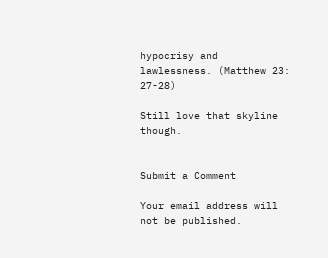hypocrisy and lawlessness. (Matthew 23: 27-28)

Still love that skyline though.


Submit a Comment

Your email address will not be published.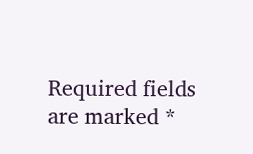Required fields are marked *